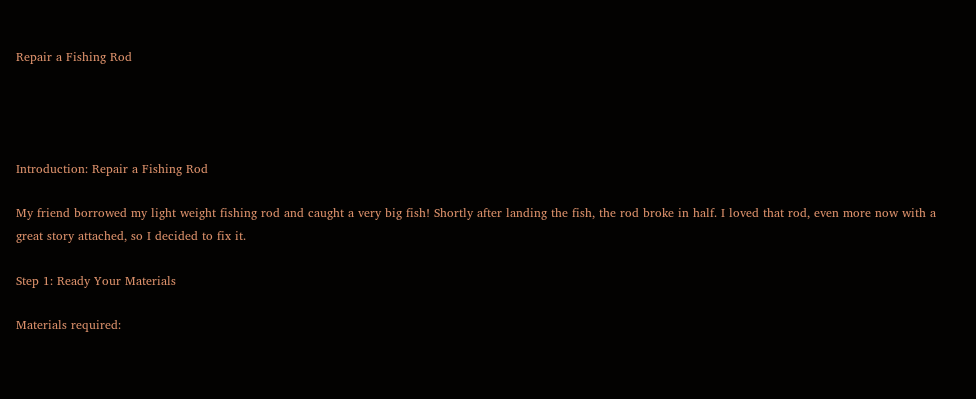Repair a Fishing Rod




Introduction: Repair a Fishing Rod

My friend borrowed my light weight fishing rod and caught a very big fish! Shortly after landing the fish, the rod broke in half. I loved that rod, even more now with a great story attached, so I decided to fix it.

Step 1: Ready Your Materials

Materials required: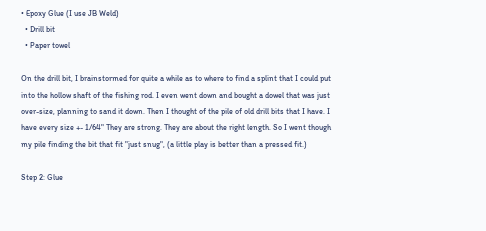• Epoxy Glue (I use JB Weld)
  • Drill bit
  • Paper towel

On the drill bit, I brainstormed for quite a while as to where to find a splint that I could put into the hollow shaft of the fishing rod. I even went down and bought a dowel that was just over-size, planning to sand it down. Then I thought of the pile of old drill bits that I have. I have every size +- 1/64" They are strong. They are about the right length. So I went though my pile finding the bit that fit "just snug", (a little play is better than a pressed fit.)

Step 2: Glue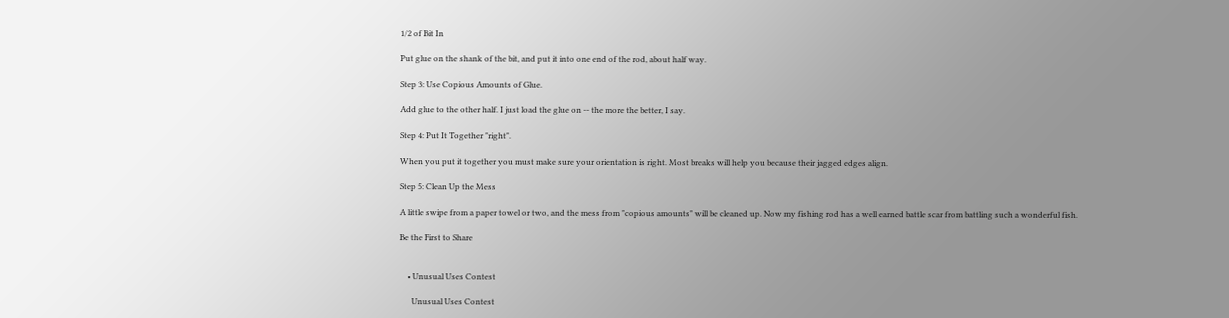1/2 of Bit In

Put glue on the shank of the bit, and put it into one end of the rod, about half way.

Step 3: Use Copious Amounts of Glue.

Add glue to the other half. I just load the glue on -- the more the better, I say.

Step 4: Put It Together "right".

When you put it together you must make sure your orientation is right. Most breaks will help you because their jagged edges align.

Step 5: Clean Up the Mess

A little swipe from a paper towel or two, and the mess from "copious amounts" will be cleaned up. Now my fishing rod has a well earned battle scar from battling such a wonderful fish.

Be the First to Share


    • Unusual Uses Contest

      Unusual Uses Contest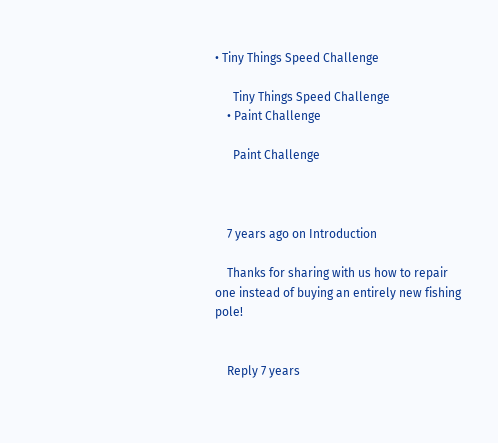• Tiny Things Speed Challenge

      Tiny Things Speed Challenge
    • Paint Challenge

      Paint Challenge



    7 years ago on Introduction

    Thanks for sharing with us how to repair one instead of buying an entirely new fishing pole!


    Reply 7 years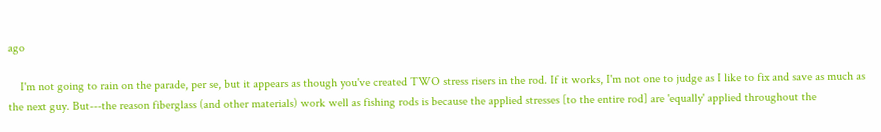ago

    I'm not going to rain on the parade, per se, but it appears as though you've created TWO stress risers in the rod. If it works, I'm not one to judge as I like to fix and save as much as the next guy. But---the reason fiberglass (and other materials) work well as fishing rods is because the applied stresses [to the entire rod] are 'equally' applied throughout the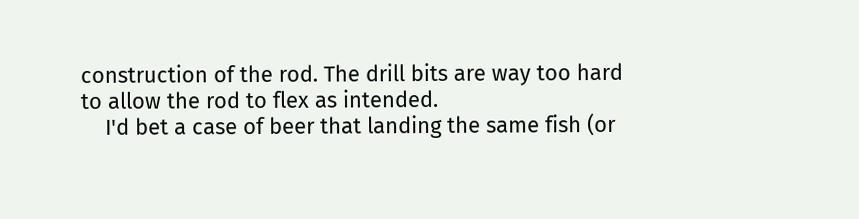construction of the rod. The drill bits are way too hard to allow the rod to flex as intended.
    I'd bet a case of beer that landing the same fish (or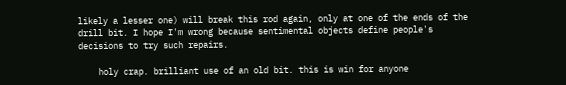likely a lesser one) will break this rod again, only at one of the ends of the drill bit. I hope I'm wrong because sentimental objects define people's decisions to try such repairs.

    holy crap. brilliant use of an old bit. this is win for anyone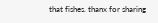that fishes. thanx for sharing